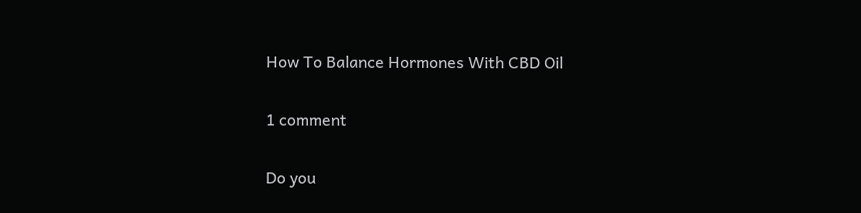How To Balance Hormones With CBD Oil

1 comment

Do you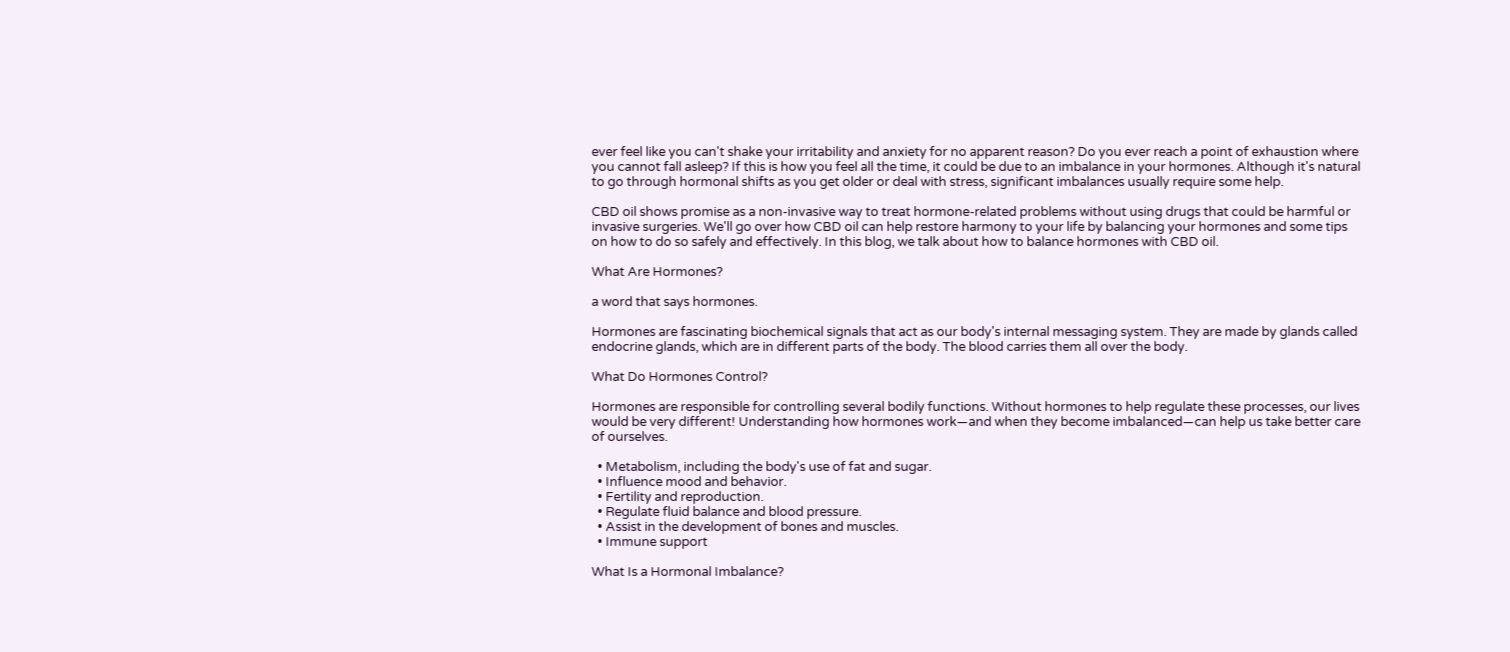ever feel like you can't shake your irritability and anxiety for no apparent reason? Do you ever reach a point of exhaustion where you cannot fall asleep? If this is how you feel all the time, it could be due to an imbalance in your hormones. Although it's natural to go through hormonal shifts as you get older or deal with stress, significant imbalances usually require some help.

CBD oil shows promise as a non-invasive way to treat hormone-related problems without using drugs that could be harmful or invasive surgeries. We'll go over how CBD oil can help restore harmony to your life by balancing your hormones and some tips on how to do so safely and effectively. In this blog, we talk about how to balance hormones with CBD oil.

What Are Hormones?

a word that says hormones.

Hormones are fascinating biochemical signals that act as our body's internal messaging system. They are made by glands called endocrine glands, which are in different parts of the body. The blood carries them all over the body.

What Do Hormones Control?

Hormones are responsible for controlling several bodily functions. Without hormones to help regulate these processes, our lives would be very different! Understanding how hormones work—and when they become imbalanced—can help us take better care of ourselves.

  • Metabolism, including the body's use of fat and sugar.
  • Influence mood and behavior.
  • Fertility and reproduction.
  • Regulate fluid balance and blood pressure.
  • Assist in the development of bones and muscles.
  • Immune support

What Is a Hormonal Imbalance?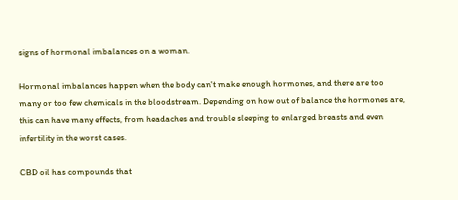signs of hormonal imbalances on a woman.

Hormonal imbalances happen when the body can't make enough hormones, and there are too many or too few chemicals in the bloodstream. Depending on how out of balance the hormones are, this can have many effects, from headaches and trouble sleeping to enlarged breasts and even infertility in the worst cases.

CBD oil has compounds that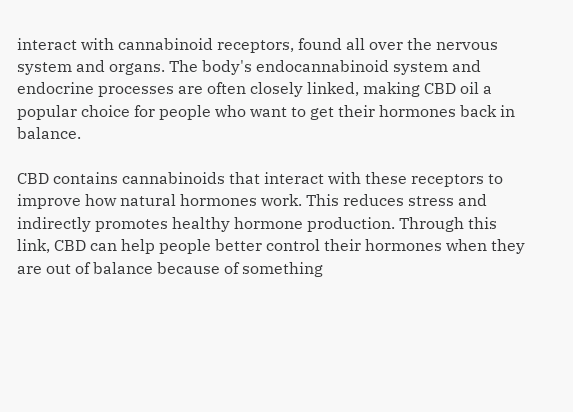interact with cannabinoid receptors, found all over the nervous system and organs. The body's endocannabinoid system and endocrine processes are often closely linked, making CBD oil a popular choice for people who want to get their hormones back in balance.

CBD contains cannabinoids that interact with these receptors to improve how natural hormones work. This reduces stress and indirectly promotes healthy hormone production. Through this link, CBD can help people better control their hormones when they are out of balance because of something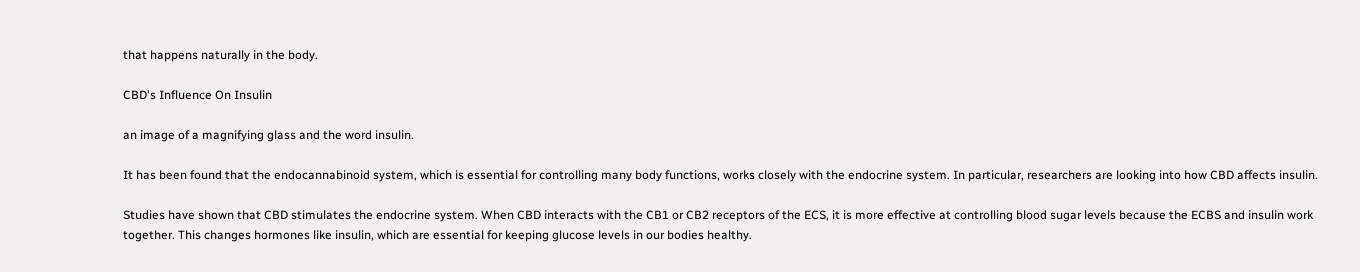that happens naturally in the body.

CBD's Influence On Insulin

an image of a magnifying glass and the word insulin.

It has been found that the endocannabinoid system, which is essential for controlling many body functions, works closely with the endocrine system. In particular, researchers are looking into how CBD affects insulin.

Studies have shown that CBD stimulates the endocrine system. When CBD interacts with the CB1 or CB2 receptors of the ECS, it is more effective at controlling blood sugar levels because the ECBS and insulin work together. This changes hormones like insulin, which are essential for keeping glucose levels in our bodies healthy.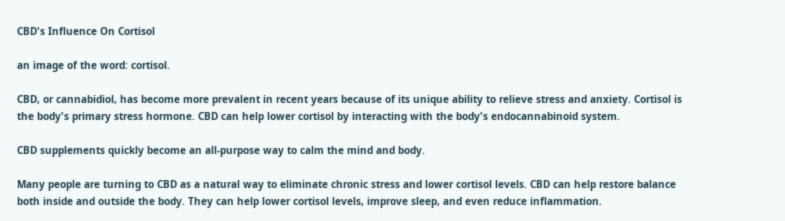CBD's Influence On Cortisol

an image of the word: cortisol.

CBD, or cannabidiol, has become more prevalent in recent years because of its unique ability to relieve stress and anxiety. Cortisol is the body's primary stress hormone. CBD can help lower cortisol by interacting with the body's endocannabinoid system.

CBD supplements quickly become an all-purpose way to calm the mind and body.

Many people are turning to CBD as a natural way to eliminate chronic stress and lower cortisol levels. CBD can help restore balance both inside and outside the body. They can help lower cortisol levels, improve sleep, and even reduce inflammation.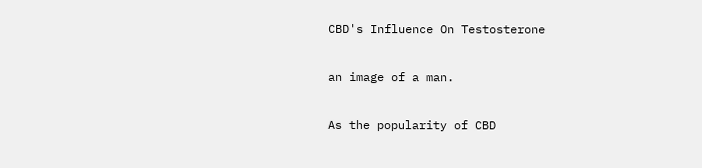CBD's Influence On Testosterone

an image of a man.

As the popularity of CBD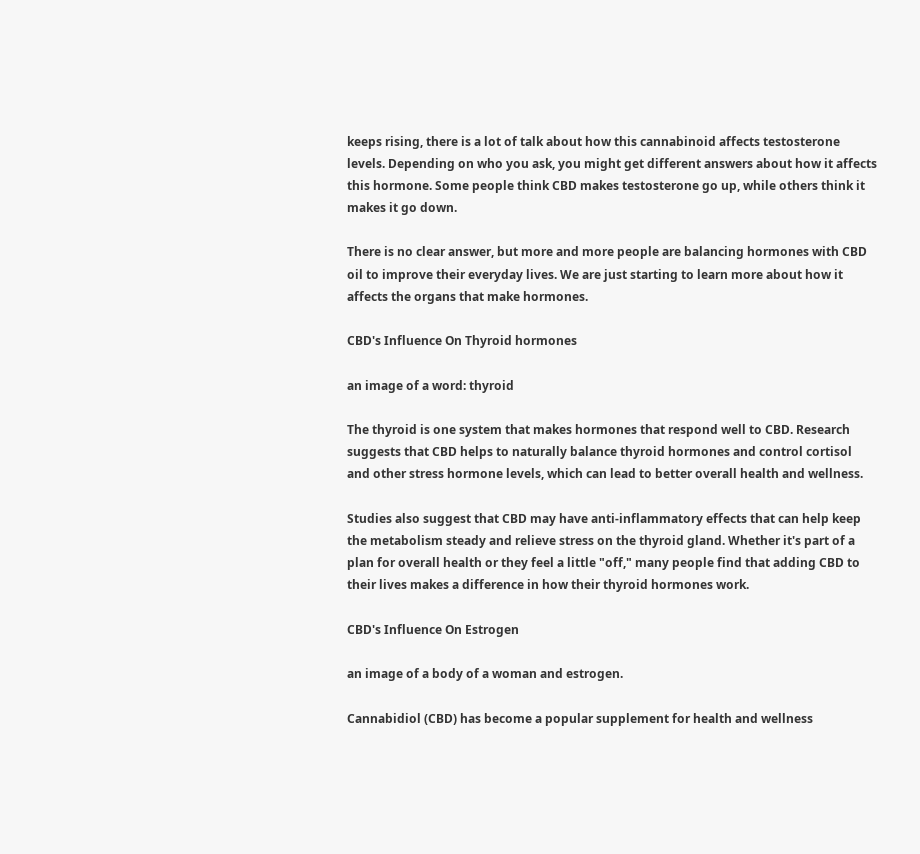keeps rising, there is a lot of talk about how this cannabinoid affects testosterone levels. Depending on who you ask, you might get different answers about how it affects this hormone. Some people think CBD makes testosterone go up, while others think it makes it go down.

There is no clear answer, but more and more people are balancing hormones with CBD oil to improve their everyday lives. We are just starting to learn more about how it affects the organs that make hormones.

CBD's Influence On Thyroid hormones

an image of a word: thyroid

The thyroid is one system that makes hormones that respond well to CBD. Research suggests that CBD helps to naturally balance thyroid hormones and control cortisol and other stress hormone levels, which can lead to better overall health and wellness.

Studies also suggest that CBD may have anti-inflammatory effects that can help keep the metabolism steady and relieve stress on the thyroid gland. Whether it's part of a plan for overall health or they feel a little "off," many people find that adding CBD to their lives makes a difference in how their thyroid hormones work.

CBD's Influence On Estrogen

an image of a body of a woman and estrogen.

Cannabidiol (CBD) has become a popular supplement for health and wellness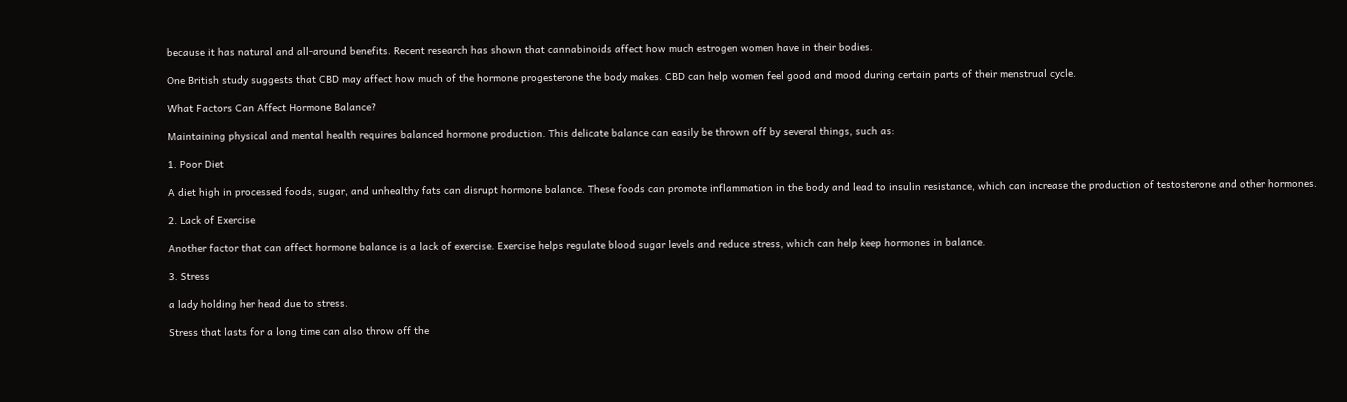because it has natural and all-around benefits. Recent research has shown that cannabinoids affect how much estrogen women have in their bodies.

One British study suggests that CBD may affect how much of the hormone progesterone the body makes. CBD can help women feel good and mood during certain parts of their menstrual cycle.

What Factors Can Affect Hormone Balance?

Maintaining physical and mental health requires balanced hormone production. This delicate balance can easily be thrown off by several things, such as:

1. Poor Diet

A diet high in processed foods, sugar, and unhealthy fats can disrupt hormone balance. These foods can promote inflammation in the body and lead to insulin resistance, which can increase the production of testosterone and other hormones.

2. Lack of Exercise

Another factor that can affect hormone balance is a lack of exercise. Exercise helps regulate blood sugar levels and reduce stress, which can help keep hormones in balance.

3. Stress

a lady holding her head due to stress.

Stress that lasts for a long time can also throw off the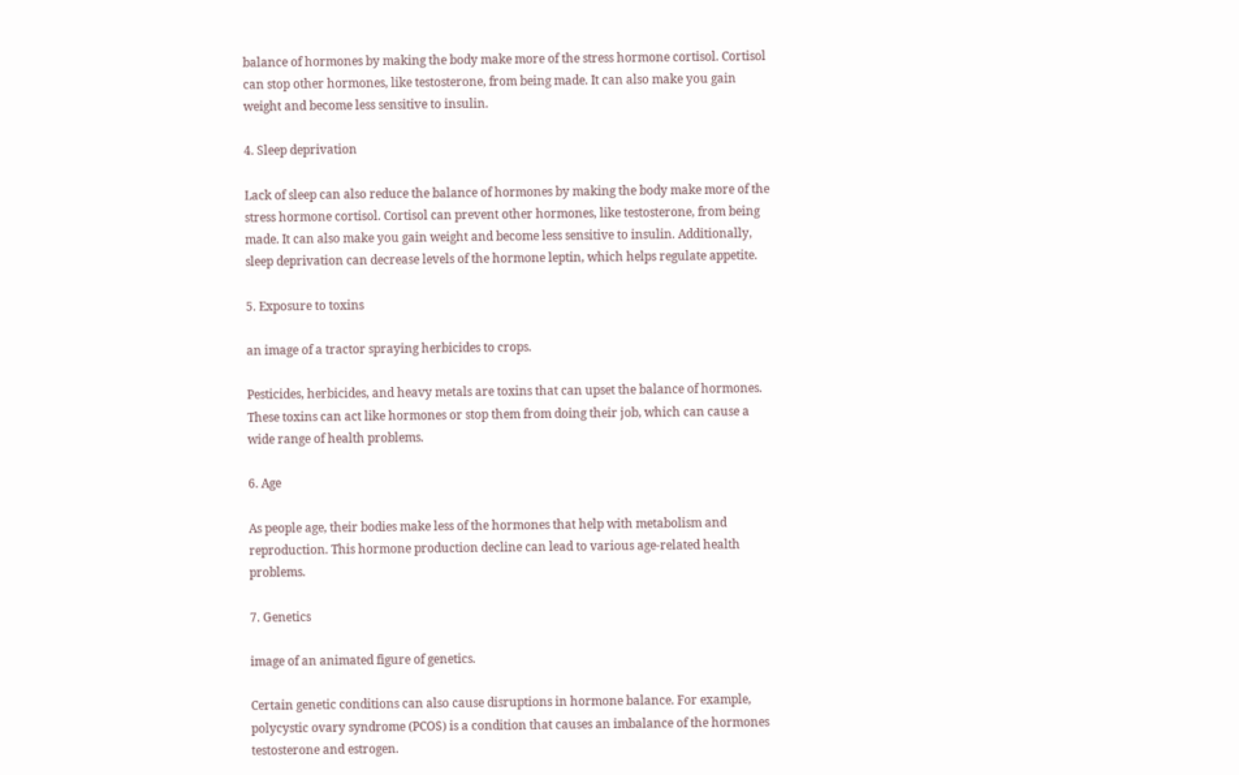balance of hormones by making the body make more of the stress hormone cortisol. Cortisol can stop other hormones, like testosterone, from being made. It can also make you gain weight and become less sensitive to insulin.

4. Sleep deprivation

Lack of sleep can also reduce the balance of hormones by making the body make more of the stress hormone cortisol. Cortisol can prevent other hormones, like testosterone, from being made. It can also make you gain weight and become less sensitive to insulin. Additionally, sleep deprivation can decrease levels of the hormone leptin, which helps regulate appetite.

5. Exposure to toxins

an image of a tractor spraying herbicides to crops.

Pesticides, herbicides, and heavy metals are toxins that can upset the balance of hormones. These toxins can act like hormones or stop them from doing their job, which can cause a wide range of health problems.

6. Age

As people age, their bodies make less of the hormones that help with metabolism and reproduction. This hormone production decline can lead to various age-related health problems.

7. Genetics

image of an animated figure of genetics.

Certain genetic conditions can also cause disruptions in hormone balance. For example, polycystic ovary syndrome (PCOS) is a condition that causes an imbalance of the hormones testosterone and estrogen.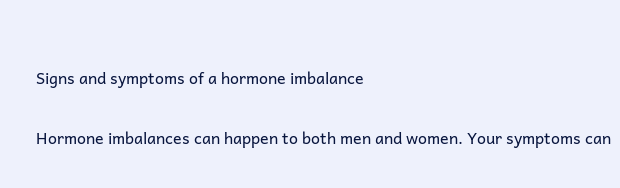Signs and symptoms of a hormone imbalance

Hormone imbalances can happen to both men and women. Your symptoms can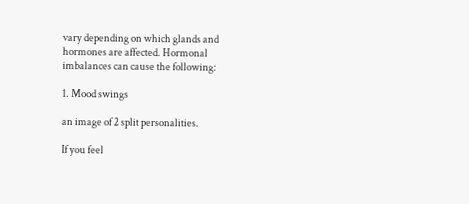vary depending on which glands and hormones are affected. Hormonal imbalances can cause the following:

1. Mood swings

an image of 2 split personalities.

If you feel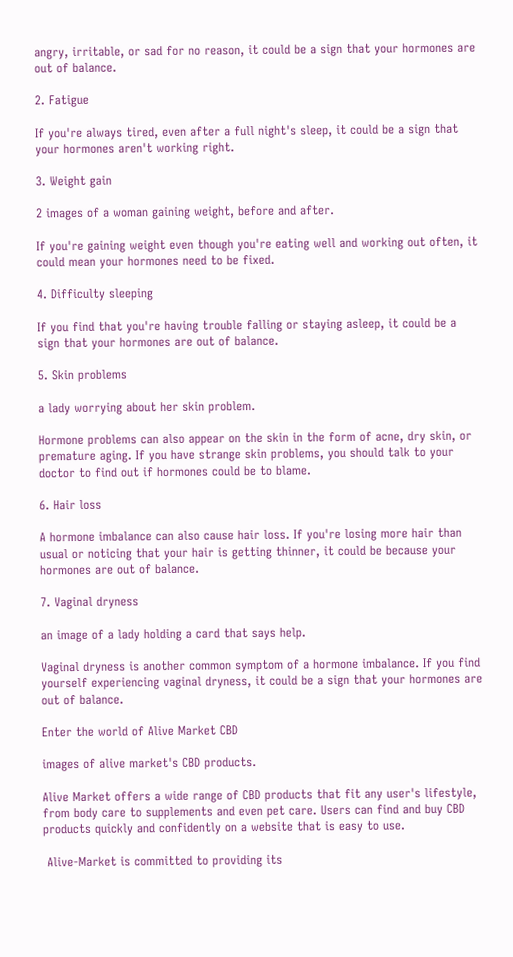angry, irritable, or sad for no reason, it could be a sign that your hormones are out of balance.

2. Fatigue

If you're always tired, even after a full night's sleep, it could be a sign that your hormones aren't working right.

3. Weight gain

2 images of a woman gaining weight, before and after.

If you're gaining weight even though you're eating well and working out often, it could mean your hormones need to be fixed.

4. Difficulty sleeping

If you find that you're having trouble falling or staying asleep, it could be a sign that your hormones are out of balance.

5. Skin problems

a lady worrying about her skin problem.

Hormone problems can also appear on the skin in the form of acne, dry skin, or premature aging. If you have strange skin problems, you should talk to your doctor to find out if hormones could be to blame.

6. Hair loss

A hormone imbalance can also cause hair loss. If you're losing more hair than usual or noticing that your hair is getting thinner, it could be because your hormones are out of balance.

7. Vaginal dryness

an image of a lady holding a card that says help.

Vaginal dryness is another common symptom of a hormone imbalance. If you find yourself experiencing vaginal dryness, it could be a sign that your hormones are out of balance.

Enter the world of Alive Market CBD

images of alive market's CBD products.

Alive Market offers a wide range of CBD products that fit any user's lifestyle, from body care to supplements and even pet care. Users can find and buy CBD products quickly and confidently on a website that is easy to use.

 Alive-Market is committed to providing its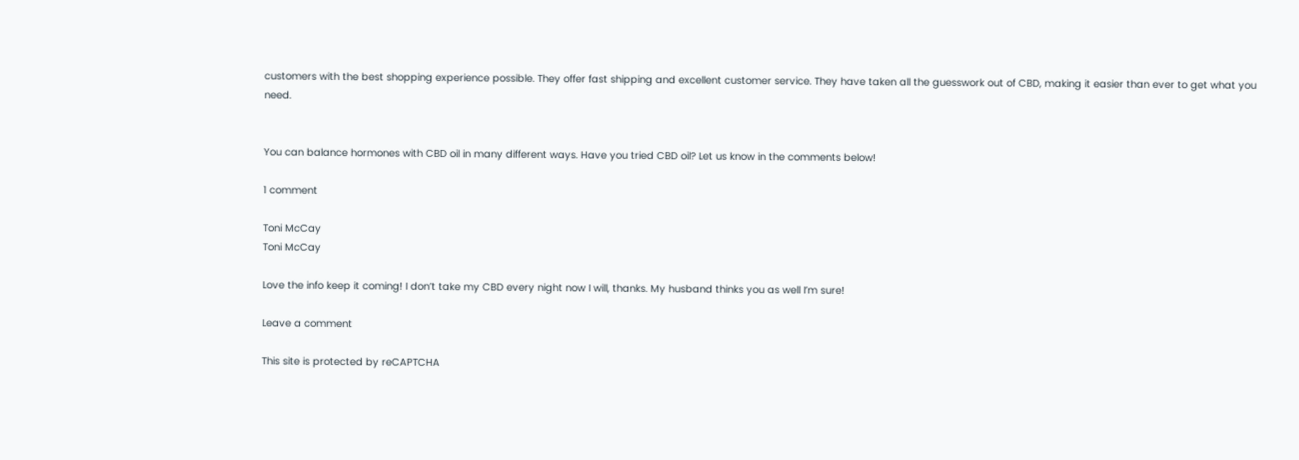customers with the best shopping experience possible. They offer fast shipping and excellent customer service. They have taken all the guesswork out of CBD, making it easier than ever to get what you need.


You can balance hormones with CBD oil in many different ways. Have you tried CBD oil? Let us know in the comments below!

1 comment

Toni McCay
Toni McCay

Love the info keep it coming! I don’t take my CBD every night now I will, thanks. My husband thinks you as well I’m sure!

Leave a comment

This site is protected by reCAPTCHA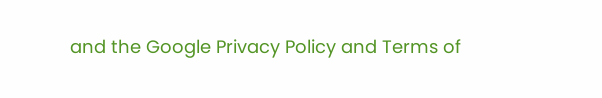and the Google Privacy Policy and Terms of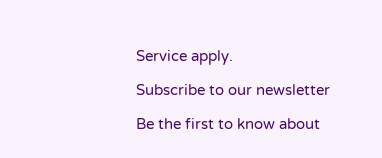Service apply.

Subscribe to our newsletter

Be the first to know about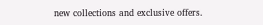new collections and exclusive offers.